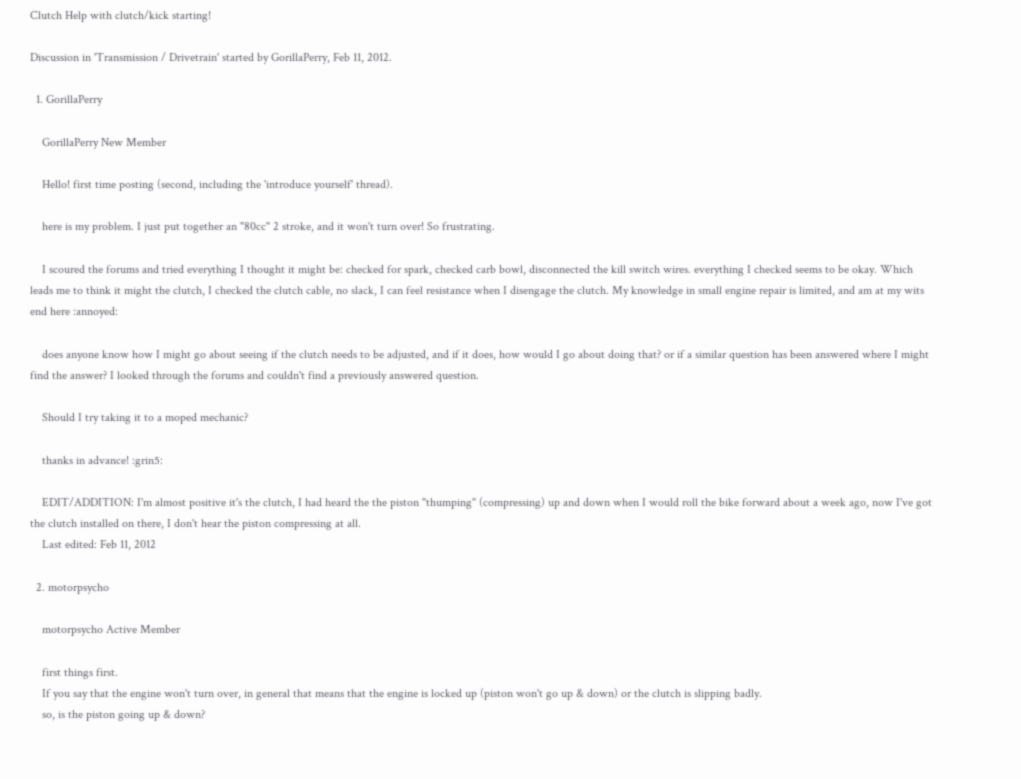Clutch Help with clutch/kick starting!

Discussion in 'Transmission / Drivetrain' started by GorillaPerry, Feb 11, 2012.

  1. GorillaPerry

    GorillaPerry New Member

    Hello! first time posting (second, including the 'introduce yourself' thread).

    here is my problem. I just put together an "80cc" 2 stroke, and it won't turn over! So frustrating.

    I scoured the forums and tried everything I thought it might be: checked for spark, checked carb bowl, disconnected the kill switch wires. everything I checked seems to be okay. Which leads me to think it might the clutch, I checked the clutch cable, no slack, I can feel resistance when I disengage the clutch. My knowledge in small engine repair is limited, and am at my wits end here :annoyed:

    does anyone know how I might go about seeing if the clutch needs to be adjusted, and if it does, how would I go about doing that? or if a similar question has been answered where I might find the answer? I looked through the forums and couldn't find a previously answered question.

    Should I try taking it to a moped mechanic?

    thanks in advance! :grin5:

    EDIT/ADDITION: I'm almost positive it's the clutch, I had heard the the piston "thumping" (compressing) up and down when I would roll the bike forward about a week ago, now I've got the clutch installed on there, I don't hear the piston compressing at all.
    Last edited: Feb 11, 2012

  2. motorpsycho

    motorpsycho Active Member

    first things first.
    If you say that the engine won't turn over, in general that means that the engine is locked up (piston won't go up & down) or the clutch is slipping badly.
    so, is the piston going up & down?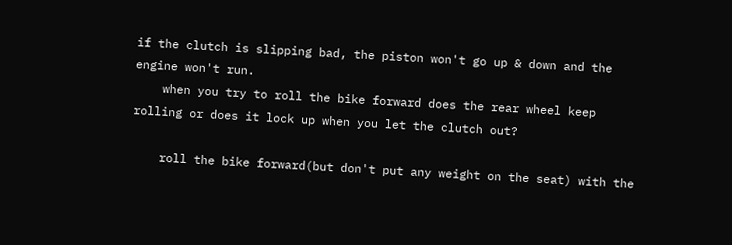if the clutch is slipping bad, the piston won't go up & down and the engine won't run.
    when you try to roll the bike forward does the rear wheel keep rolling or does it lock up when you let the clutch out?

    roll the bike forward(but don't put any weight on the seat) with the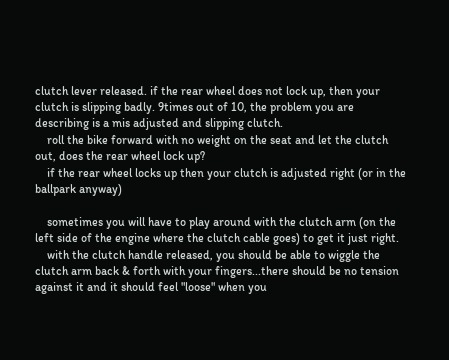clutch lever released. if the rear wheel does not lock up, then your clutch is slipping badly. 9times out of 10, the problem you are describing is a mis adjusted and slipping clutch.
    roll the bike forward with no weight on the seat and let the clutch out, does the rear wheel lock up?
    if the rear wheel locks up then your clutch is adjusted right (or in the ballpark anyway)

    sometimes you will have to play around with the clutch arm (on the left side of the engine where the clutch cable goes) to get it just right.
    with the clutch handle released, you should be able to wiggle the clutch arm back & forth with your fingers...there should be no tension against it and it should feel "loose" when you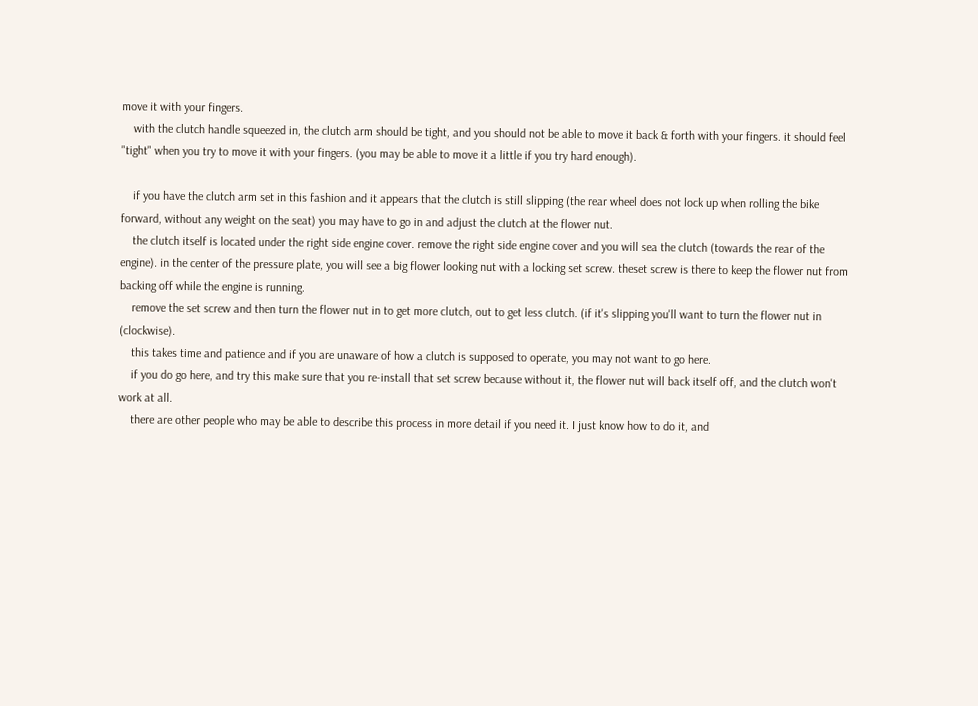move it with your fingers.
    with the clutch handle squeezed in, the clutch arm should be tight, and you should not be able to move it back & forth with your fingers. it should feel "tight" when you try to move it with your fingers. (you may be able to move it a little if you try hard enough).

    if you have the clutch arm set in this fashion and it appears that the clutch is still slipping (the rear wheel does not lock up when rolling the bike forward, without any weight on the seat) you may have to go in and adjust the clutch at the flower nut.
    the clutch itself is located under the right side engine cover. remove the right side engine cover and you will sea the clutch (towards the rear of the engine). in the center of the pressure plate, you will see a big flower looking nut with a locking set screw. theset screw is there to keep the flower nut from backing off while the engine is running.
    remove the set screw and then turn the flower nut in to get more clutch, out to get less clutch. (if it's slipping you'll want to turn the flower nut in (clockwise).
    this takes time and patience and if you are unaware of how a clutch is supposed to operate, you may not want to go here.
    if you do go here, and try this make sure that you re-install that set screw because without it, the flower nut will back itself off, and the clutch won't work at all.
    there are other people who may be able to describe this process in more detail if you need it. I just know how to do it, and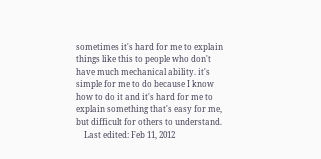sometimes it's hard for me to explain things like this to people who don't have much mechanical ability. it's simple for me to do because I know how to do it and it's hard for me to explain something that's easy for me, but difficult for others to understand.
    Last edited: Feb 11, 2012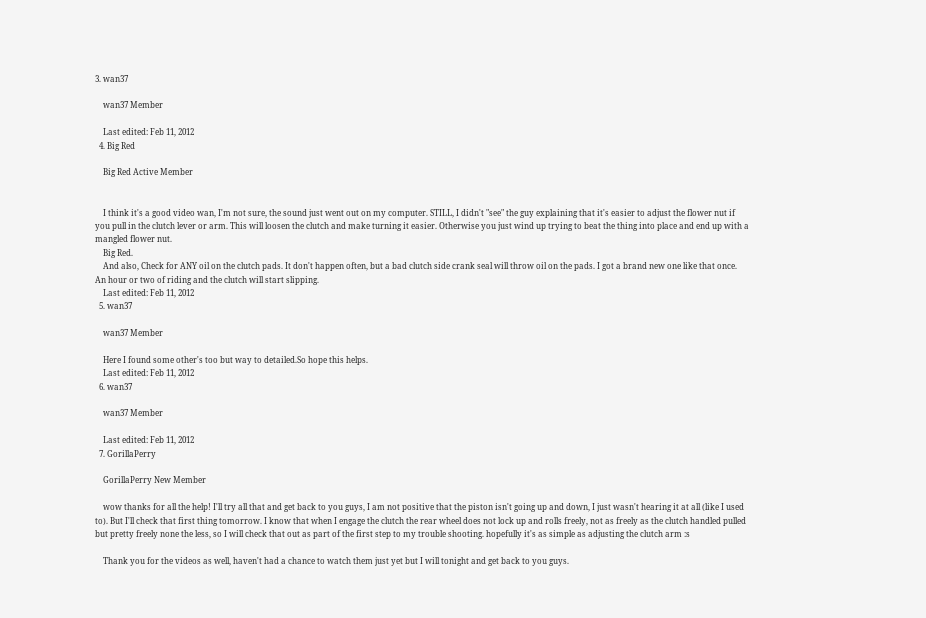3. wan37

    wan37 Member

    Last edited: Feb 11, 2012
  4. Big Red

    Big Red Active Member


    I think it's a good video wan, I'm not sure, the sound just went out on my computer. STILL, I didn't "see" the guy explaining that it's easier to adjust the flower nut if you pull in the clutch lever or arm. This will loosen the clutch and make turning it easier. Otherwise you just wind up trying to beat the thing into place and end up with a mangled flower nut.
    Big Red.
    And also, Check for ANY oil on the clutch pads. It don't happen often, but a bad clutch side crank seal will throw oil on the pads. I got a brand new one like that once. An hour or two of riding and the clutch will start slipping.
    Last edited: Feb 11, 2012
  5. wan37

    wan37 Member

    Here I found some other's too but way to detailed.So hope this helps.
    Last edited: Feb 11, 2012
  6. wan37

    wan37 Member

    Last edited: Feb 11, 2012
  7. GorillaPerry

    GorillaPerry New Member

    wow thanks for all the help! I'll try all that and get back to you guys, I am not positive that the piston isn't going up and down, I just wasn't hearing it at all (like I used to). But I'll check that first thing tomorrow. I know that when I engage the clutch the rear wheel does not lock up and rolls freely, not as freely as the clutch handled pulled but pretty freely none the less, so I will check that out as part of the first step to my trouble shooting. hopefully it's as simple as adjusting the clutch arm :s

    Thank you for the videos as well, haven't had a chance to watch them just yet but I will tonight and get back to you guys.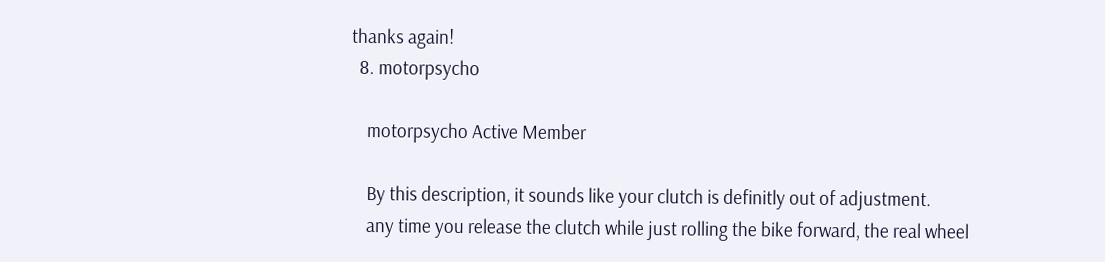thanks again!
  8. motorpsycho

    motorpsycho Active Member

    By this description, it sounds like your clutch is definitly out of adjustment.
    any time you release the clutch while just rolling the bike forward, the real wheel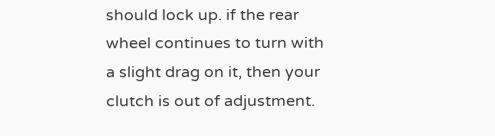should lock up. if the rear wheel continues to turn with a slight drag on it, then your clutch is out of adjustment.